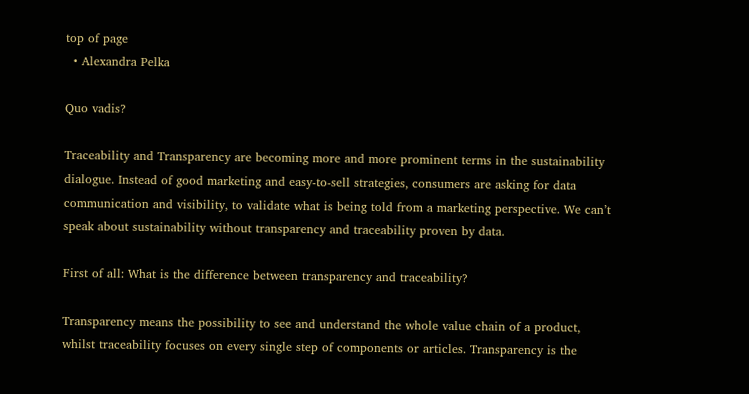top of page
  • Alexandra Pelka

Quo vadis?

Traceability and Transparency are becoming more and more prominent terms in the sustainability dialogue. Instead of good marketing and easy-to-sell strategies, consumers are asking for data communication and visibility, to validate what is being told from a marketing perspective. We can’t speak about sustainability without transparency and traceability proven by data.

First of all: What is the difference between transparency and traceability?

Transparency means the possibility to see and understand the whole value chain of a product, whilst traceability focuses on every single step of components or articles. Transparency is the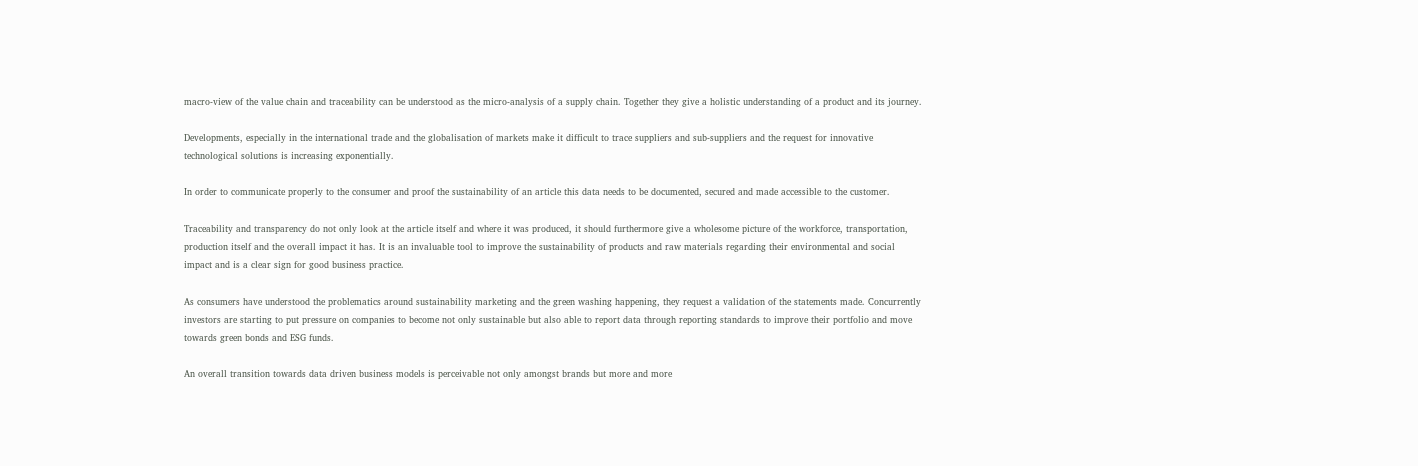macro-view of the value chain and traceability can be understood as the micro-analysis of a supply chain. Together they give a holistic understanding of a product and its journey.

Developments, especially in the international trade and the globalisation of markets make it difficult to trace suppliers and sub-suppliers and the request for innovative technological solutions is increasing exponentially.

In order to communicate properly to the consumer and proof the sustainability of an article this data needs to be documented, secured and made accessible to the customer.

Traceability and transparency do not only look at the article itself and where it was produced, it should furthermore give a wholesome picture of the workforce, transportation, production itself and the overall impact it has. It is an invaluable tool to improve the sustainability of products and raw materials regarding their environmental and social impact and is a clear sign for good business practice.

As consumers have understood the problematics around sustainability marketing and the green washing happening, they request a validation of the statements made. Concurrently investors are starting to put pressure on companies to become not only sustainable but also able to report data through reporting standards to improve their portfolio and move towards green bonds and ESG funds.

An overall transition towards data driven business models is perceivable not only amongst brands but more and more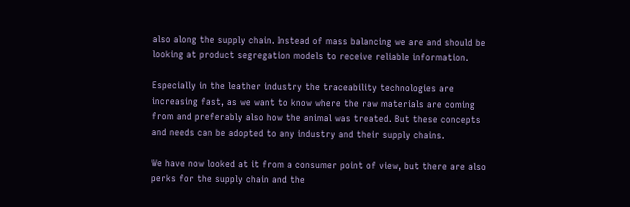also along the supply chain. Instead of mass balancing we are and should be looking at product segregation models to receive reliable information.

Especially in the leather industry the traceability technologies are increasing fast, as we want to know where the raw materials are coming from and preferably also how the animal was treated. But these concepts and needs can be adopted to any industry and their supply chains.

We have now looked at it from a consumer point of view, but there are also perks for the supply chain and the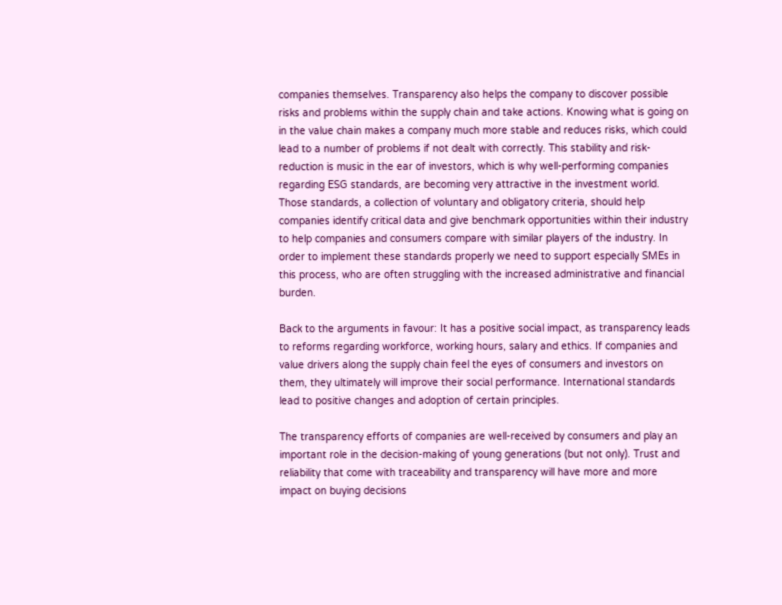companies themselves. Transparency also helps the company to discover possible risks and problems within the supply chain and take actions. Knowing what is going on in the value chain makes a company much more stable and reduces risks, which could lead to a number of problems if not dealt with correctly. This stability and risk-reduction is music in the ear of investors, which is why well-performing companies regarding ESG standards, are becoming very attractive in the investment world. Those standards, a collection of voluntary and obligatory criteria, should help companies identify critical data and give benchmark opportunities within their industry to help companies and consumers compare with similar players of the industry. In order to implement these standards properly we need to support especially SMEs in this process, who are often struggling with the increased administrative and financial burden.

Back to the arguments in favour: It has a positive social impact, as transparency leads to reforms regarding workforce, working hours, salary and ethics. If companies and value drivers along the supply chain feel the eyes of consumers and investors on them, they ultimately will improve their social performance. International standards lead to positive changes and adoption of certain principles.

The transparency efforts of companies are well-received by consumers and play an important role in the decision-making of young generations (but not only). Trust and reliability that come with traceability and transparency will have more and more impact on buying decisions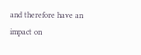and therefore have an impact on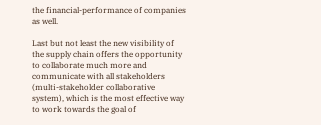the financial-performance of companies as well.

Last but not least the new visibility of the supply chain offers the opportunity to collaborate much more and communicate with all stakeholders (multi-stakeholder collaborative system), which is the most effective way to work towards the goal of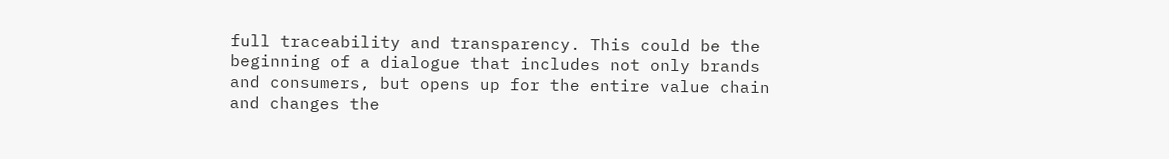full traceability and transparency. This could be the beginning of a dialogue that includes not only brands and consumers, but opens up for the entire value chain and changes the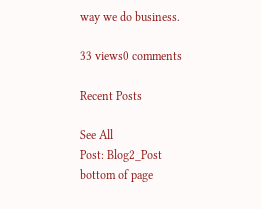way we do business.

33 views0 comments

Recent Posts

See All
Post: Blog2_Post
bottom of page